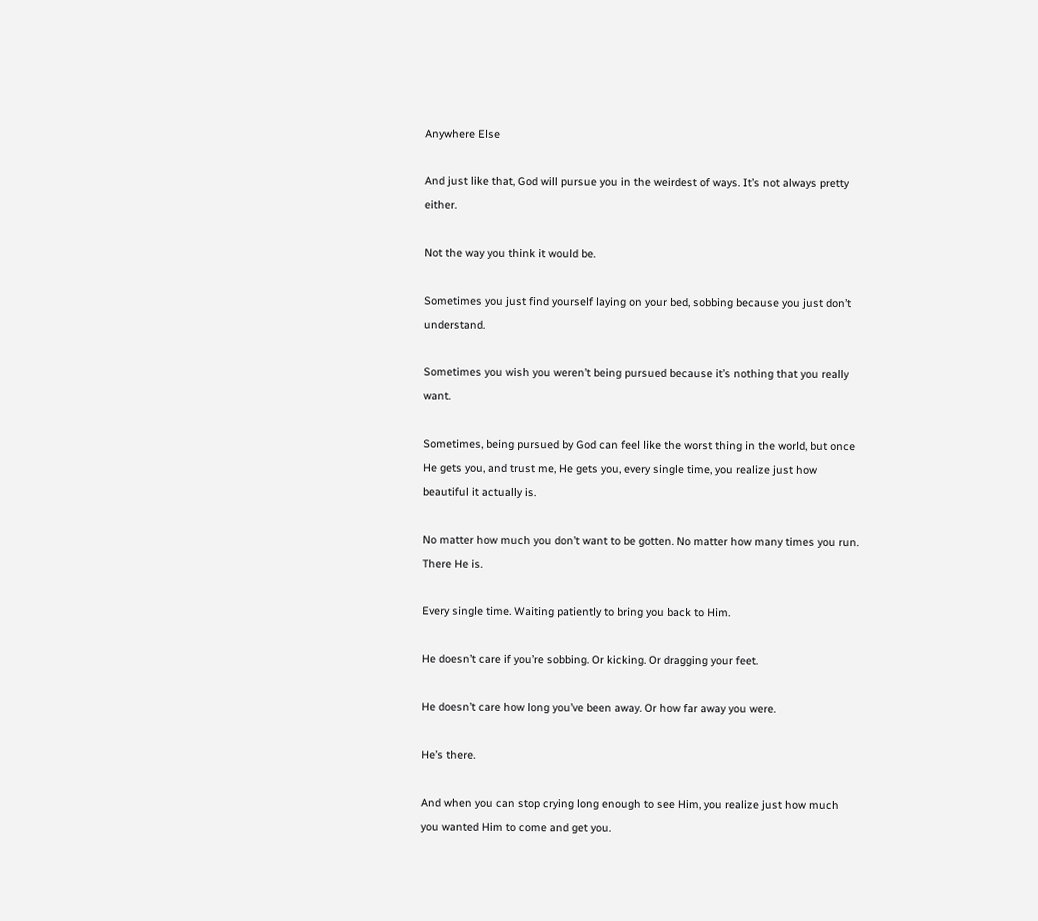Anywhere Else

And just like that, God will pursue you in the weirdest of ways. It’s not always pretty either.

Not the way you think it would be.

Sometimes you just find yourself laying on your bed, sobbing because you just don’t understand.

Sometimes you wish you weren’t being pursued because it’s nothing that you really want.

Sometimes, being pursued by God can feel like the worst thing in the world, but once He gets you, and trust me, He gets you, every single time, you realize just how beautiful it actually is.

No matter how much you don’t want to be gotten. No matter how many times you run. There He is.

Every single time. Waiting patiently to bring you back to Him.

He doesn’t care if you’re sobbing. Or kicking. Or dragging your feet.

He doesn’t care how long you’ve been away. Or how far away you were.

He’s there.

And when you can stop crying long enough to see Him, you realize just how much you wanted Him to come and get you.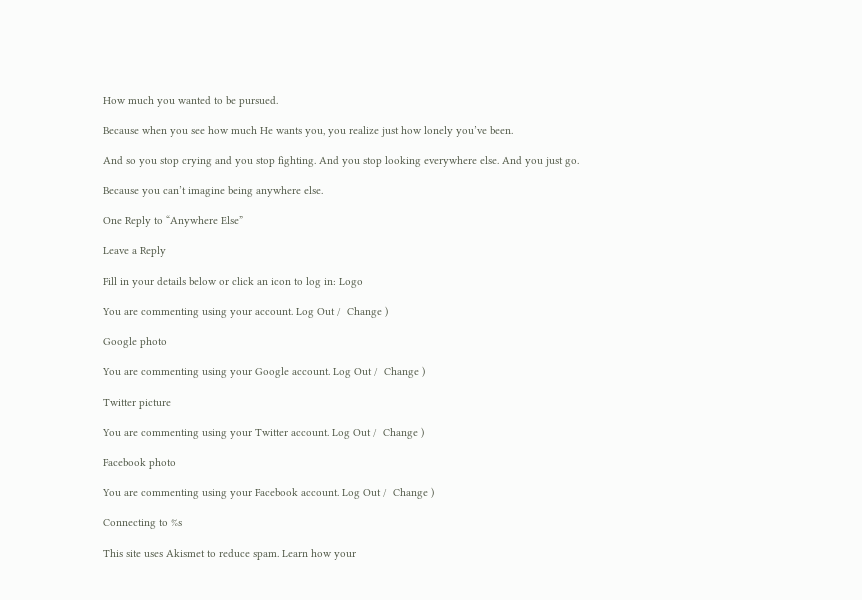How much you wanted to be pursued.

Because when you see how much He wants you, you realize just how lonely you’ve been.

And so you stop crying and you stop fighting. And you stop looking everywhere else. And you just go.

Because you can’t imagine being anywhere else.

One Reply to “Anywhere Else”

Leave a Reply

Fill in your details below or click an icon to log in: Logo

You are commenting using your account. Log Out /  Change )

Google photo

You are commenting using your Google account. Log Out /  Change )

Twitter picture

You are commenting using your Twitter account. Log Out /  Change )

Facebook photo

You are commenting using your Facebook account. Log Out /  Change )

Connecting to %s

This site uses Akismet to reduce spam. Learn how your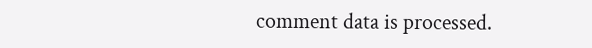comment data is processed.